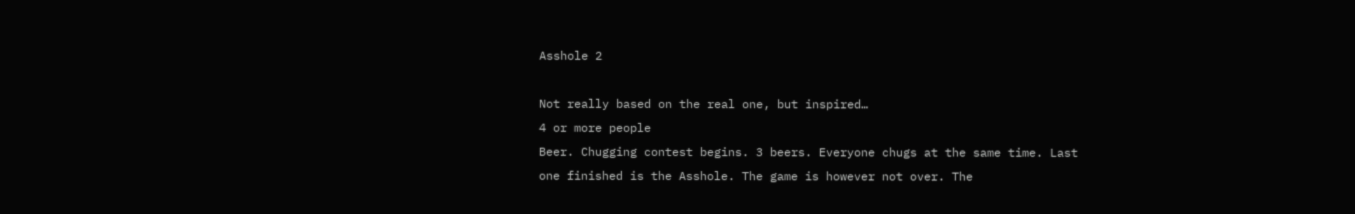Asshole 2

Not really based on the real one, but inspired…
4 or more people
Beer. Chugging contest begins. 3 beers. Everyone chugs at the same time. Last one finished is the Asshole. The game is however not over. The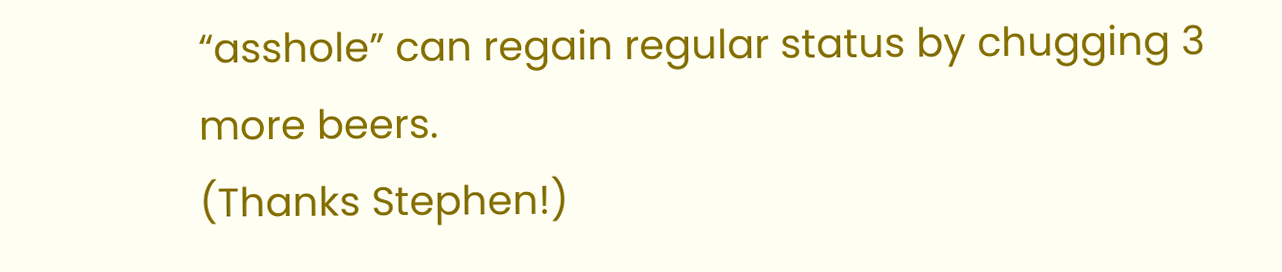“asshole” can regain regular status by chugging 3 more beers.
(Thanks Stephen!)